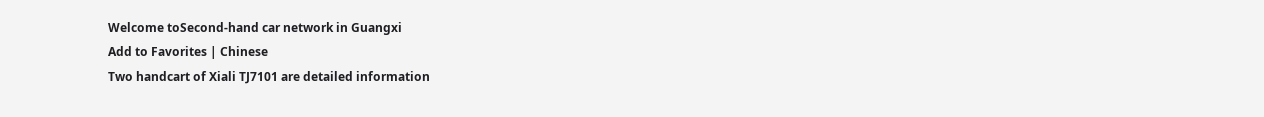Welcome toSecond-hand car network in Guangxi
Add to Favorites | Chinese
Two handcart of Xiali TJ7101 are detailed information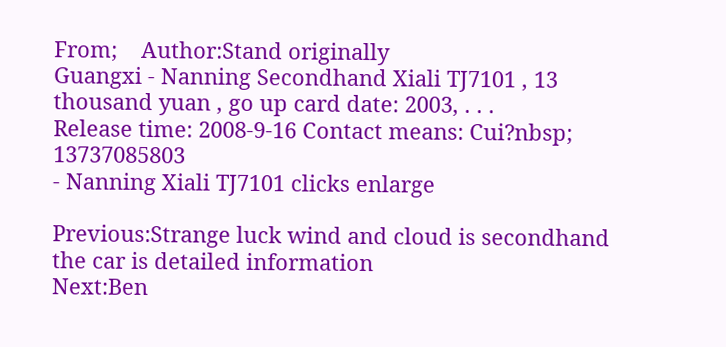From;    Author:Stand originally
Guangxi - Nanning Secondhand Xiali TJ7101 , 13 thousand yuan , go up card date: 2003, . . .
Release time: 2008-9-16 Contact means: Cui?nbsp; 13737085803
- Nanning Xiali TJ7101 clicks enlarge

Previous:Strange luck wind and cloud is secondhand the car is detailed information
Next:Ben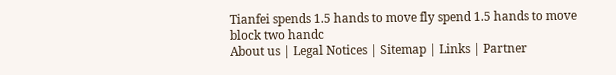Tianfei spends 1.5 hands to move fly spend 1.5 hands to move block two handc
About us | Legal Notices | Sitemap | Links | Partner